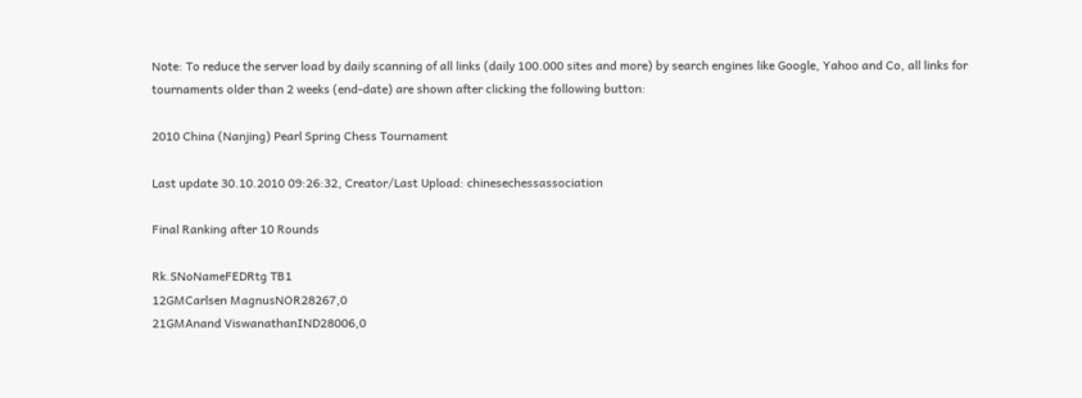Note: To reduce the server load by daily scanning of all links (daily 100.000 sites and more) by search engines like Google, Yahoo and Co, all links for tournaments older than 2 weeks (end-date) are shown after clicking the following button:

2010 China (Nanjing) Pearl Spring Chess Tournament

Last update 30.10.2010 09:26:32, Creator/Last Upload: chinesechessassociation

Final Ranking after 10 Rounds

Rk.SNoNameFEDRtg TB1
12GMCarlsen MagnusNOR28267,0
21GMAnand ViswanathanIND28006,0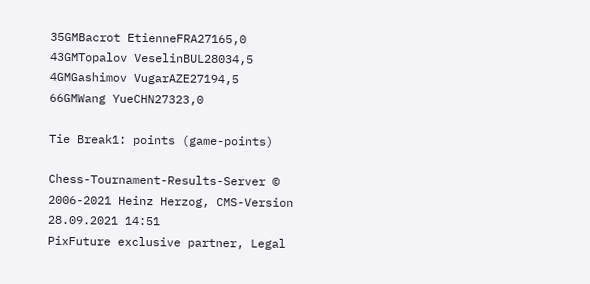35GMBacrot EtienneFRA27165,0
43GMTopalov VeselinBUL28034,5
4GMGashimov VugarAZE27194,5
66GMWang YueCHN27323,0

Tie Break1: points (game-points)

Chess-Tournament-Results-Server © 2006-2021 Heinz Herzog, CMS-Version 28.09.2021 14:51
PixFuture exclusive partner, Legal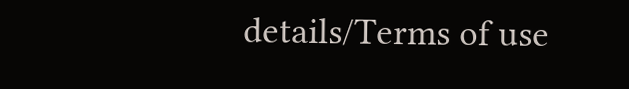details/Terms of use